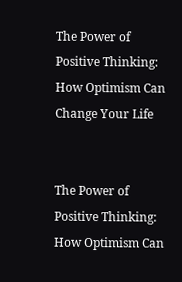The Power of Positive Thinking: How Optimism Can Change Your Life


The Power of Positive Thinking: How Optimism Can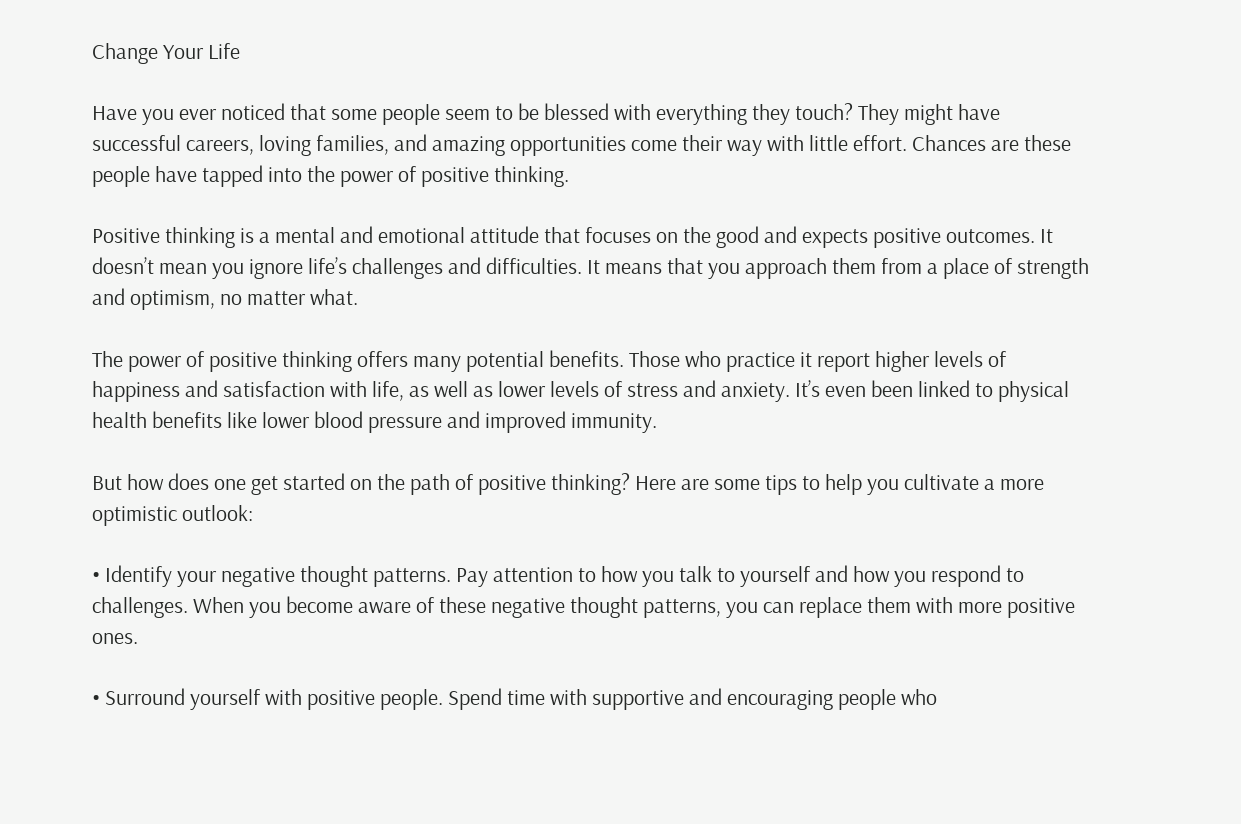Change Your Life

Have you ever noticed that some people seem to be blessed with everything they touch? They might have successful careers, loving families, and amazing opportunities come their way with little effort. Chances are these people have tapped into the power of positive thinking.

Positive thinking is a mental and emotional attitude that focuses on the good and expects positive outcomes. It doesn’t mean you ignore life’s challenges and difficulties. It means that you approach them from a place of strength and optimism, no matter what.

The power of positive thinking offers many potential benefits. Those who practice it report higher levels of happiness and satisfaction with life, as well as lower levels of stress and anxiety. It’s even been linked to physical health benefits like lower blood pressure and improved immunity.

But how does one get started on the path of positive thinking? Here are some tips to help you cultivate a more optimistic outlook:

• Identify your negative thought patterns. Pay attention to how you talk to yourself and how you respond to challenges. When you become aware of these negative thought patterns, you can replace them with more positive ones.

• Surround yourself with positive people. Spend time with supportive and encouraging people who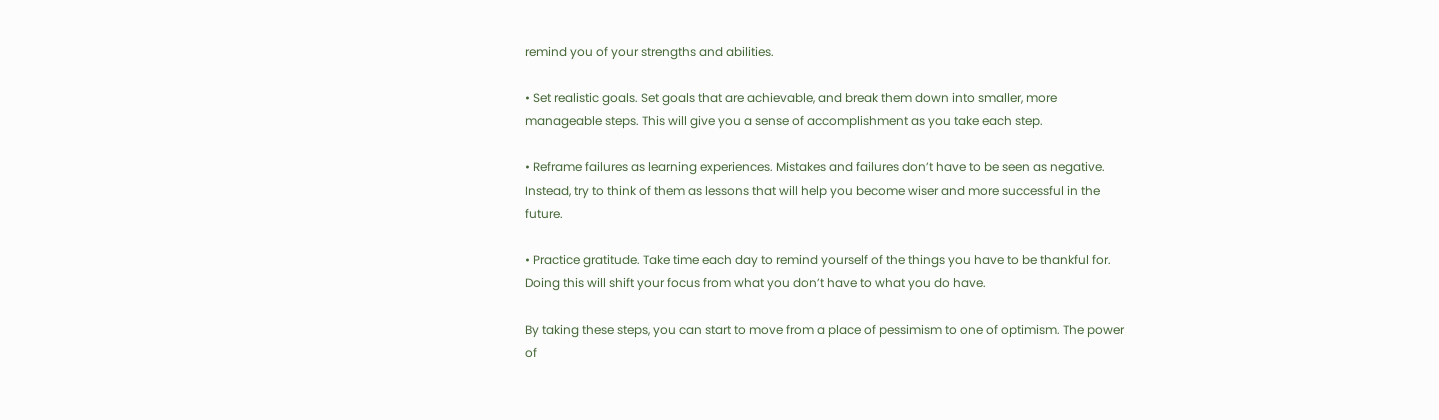remind you of your strengths and abilities.

• Set realistic goals. Set goals that are achievable, and break them down into smaller, more manageable steps. This will give you a sense of accomplishment as you take each step.

• Reframe failures as learning experiences. Mistakes and failures don’t have to be seen as negative. Instead, try to think of them as lessons that will help you become wiser and more successful in the future.

• Practice gratitude. Take time each day to remind yourself of the things you have to be thankful for. Doing this will shift your focus from what you don’t have to what you do have.

By taking these steps, you can start to move from a place of pessimism to one of optimism. The power of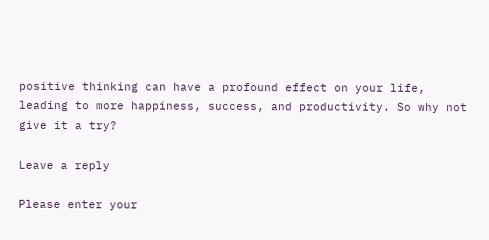positive thinking can have a profound effect on your life, leading to more happiness, success, and productivity. So why not give it a try?

Leave a reply

Please enter your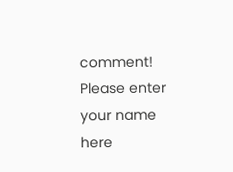comment!
Please enter your name here